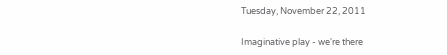Tuesday, November 22, 2011

Imaginative play - we're there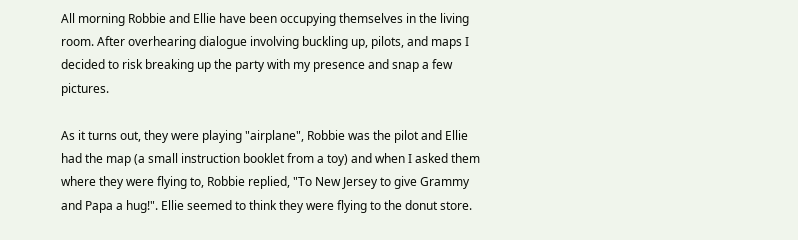All morning Robbie and Ellie have been occupying themselves in the living room. After overhearing dialogue involving buckling up, pilots, and maps I decided to risk breaking up the party with my presence and snap a few pictures.

As it turns out, they were playing "airplane", Robbie was the pilot and Ellie had the map (a small instruction booklet from a toy) and when I asked them where they were flying to, Robbie replied, "To New Jersey to give Grammy and Papa a hug!". Ellie seemed to think they were flying to the donut store.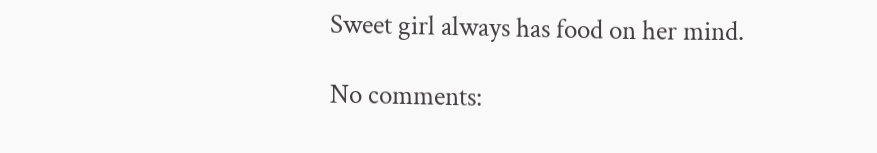Sweet girl always has food on her mind.

No comments: